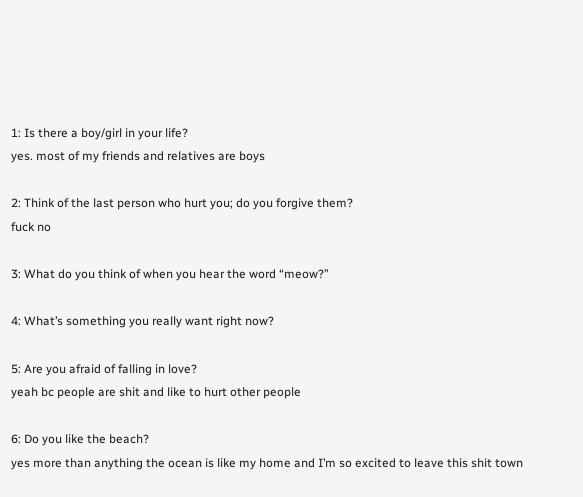1: Is there a boy/girl in your life?
yes. most of my friends and relatives are boys

2: Think of the last person who hurt you; do you forgive them?
fuck no

3: What do you think of when you hear the word “meow?”

4: What’s something you really want right now?

5: Are you afraid of falling in love?
yeah bc people are shit and like to hurt other people

6: Do you like the beach?
yes more than anything the ocean is like my home and I’m so excited to leave this shit town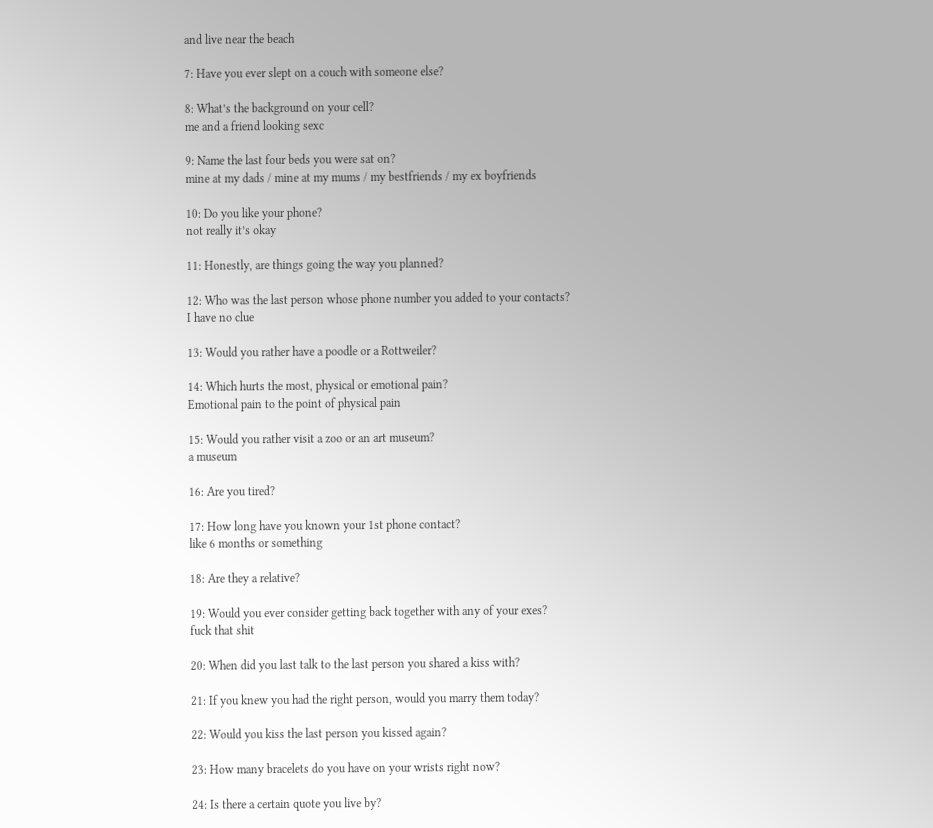and live near the beach

7: Have you ever slept on a couch with someone else?

8: What’s the background on your cell?
me and a friend looking sexc

9: Name the last four beds you were sat on?
mine at my dads / mine at my mums / my bestfriends / my ex boyfriends

10: Do you like your phone?
not really it’s okay

11: Honestly, are things going the way you planned?

12: Who was the last person whose phone number you added to your contacts?
I have no clue

13: Would you rather have a poodle or a Rottweiler?

14: Which hurts the most, physical or emotional pain?
Emotional pain to the point of physical pain

15: Would you rather visit a zoo or an art museum?
a museum

16: Are you tired?

17: How long have you known your 1st phone contact?
like 6 months or something

18: Are they a relative?

19: Would you ever consider getting back together with any of your exes?
fuck that shit

20: When did you last talk to the last person you shared a kiss with?

21: If you knew you had the right person, would you marry them today?

22: Would you kiss the last person you kissed again?

23: How many bracelets do you have on your wrists right now?

24: Is there a certain quote you live by?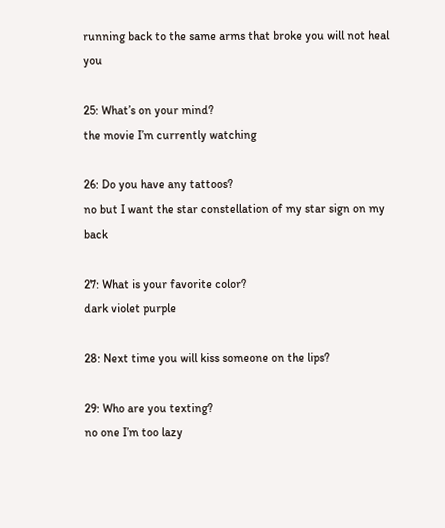running back to the same arms that broke you will not heal you

25: What’s on your mind?
the movie I’m currently watching

26: Do you have any tattoos?
no but I want the star constellation of my star sign on my back

27: What is your favorite color?
dark violet purple

28: Next time you will kiss someone on the lips?

29: Who are you texting?
no one I’m too lazy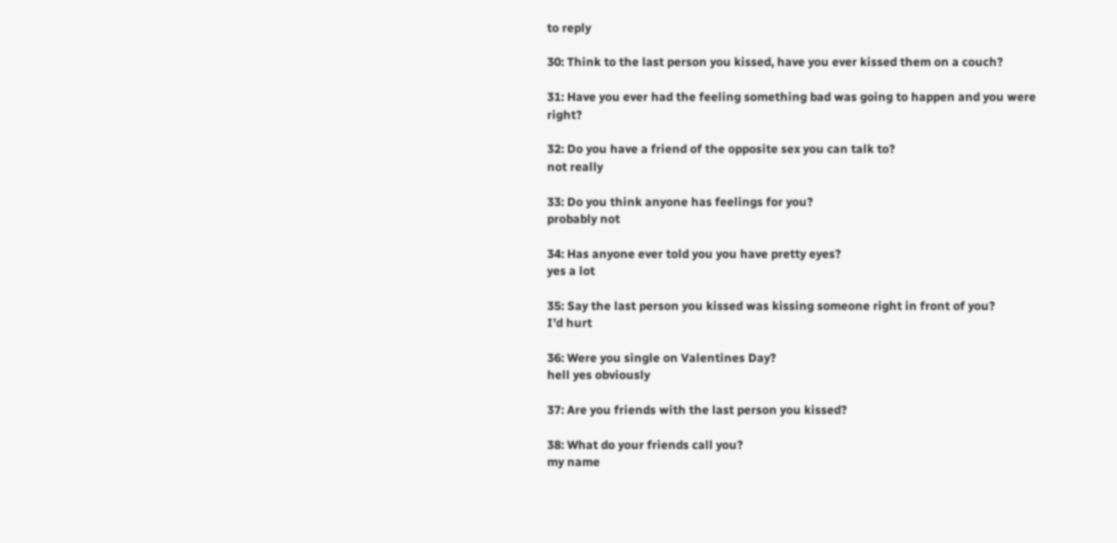to reply

30: Think to the last person you kissed, have you ever kissed them on a couch?

31: Have you ever had the feeling something bad was going to happen and you were right?

32: Do you have a friend of the opposite sex you can talk to?
not really

33: Do you think anyone has feelings for you?
probably not

34: Has anyone ever told you you have pretty eyes?
yes a lot

35: Say the last person you kissed was kissing someone right in front of you?
I’d hurt

36: Were you single on Valentines Day?
hell yes obviously

37: Are you friends with the last person you kissed?

38: What do your friends call you?
my name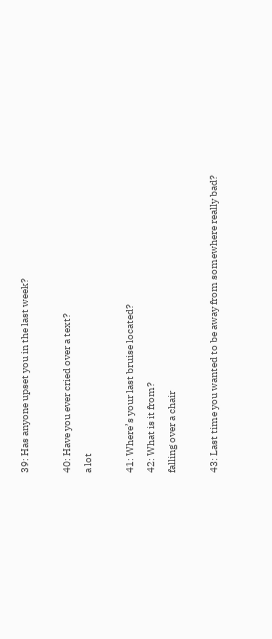39: Has anyone upset you in the last week?

40: Have you ever cried over a text?
a lot

41: Where’s your last bruise located?
42: What is it from?
falling over a chair

43: Last time you wanted to be away from somewhere really bad?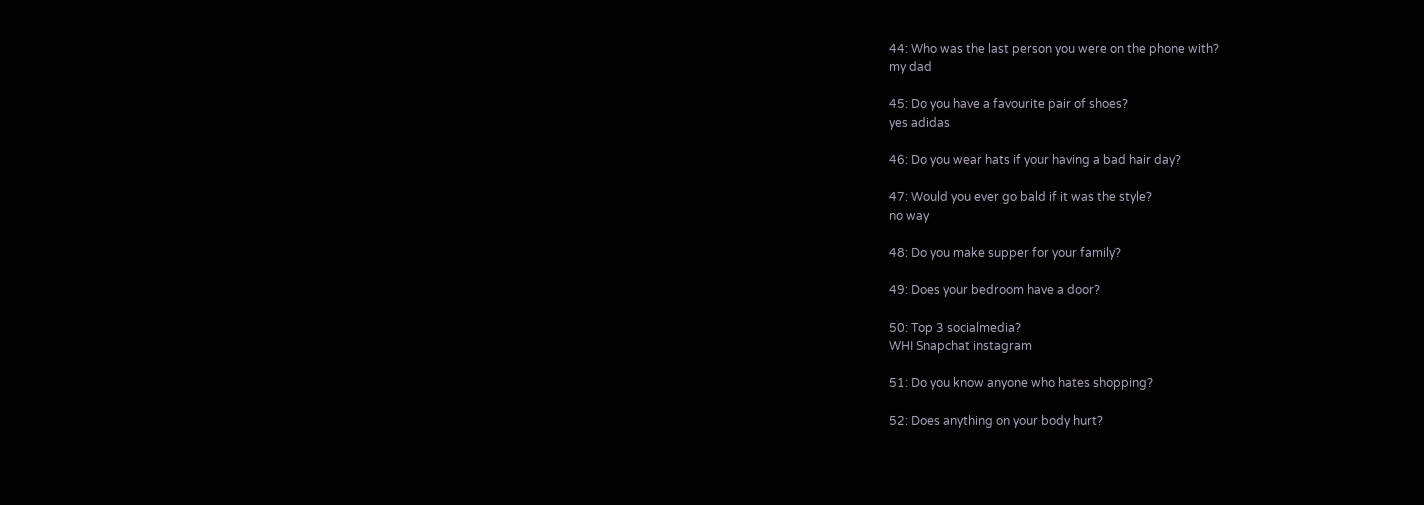44: Who was the last person you were on the phone with?
my dad

45: Do you have a favourite pair of shoes?
yes adidas

46: Do you wear hats if your having a bad hair day?

47: Would you ever go bald if it was the style?
no way

48: Do you make supper for your family?

49: Does your bedroom have a door?

50: Top 3 socialmedia?
WHI Snapchat instagram

51: Do you know anyone who hates shopping?

52: Does anything on your body hurt?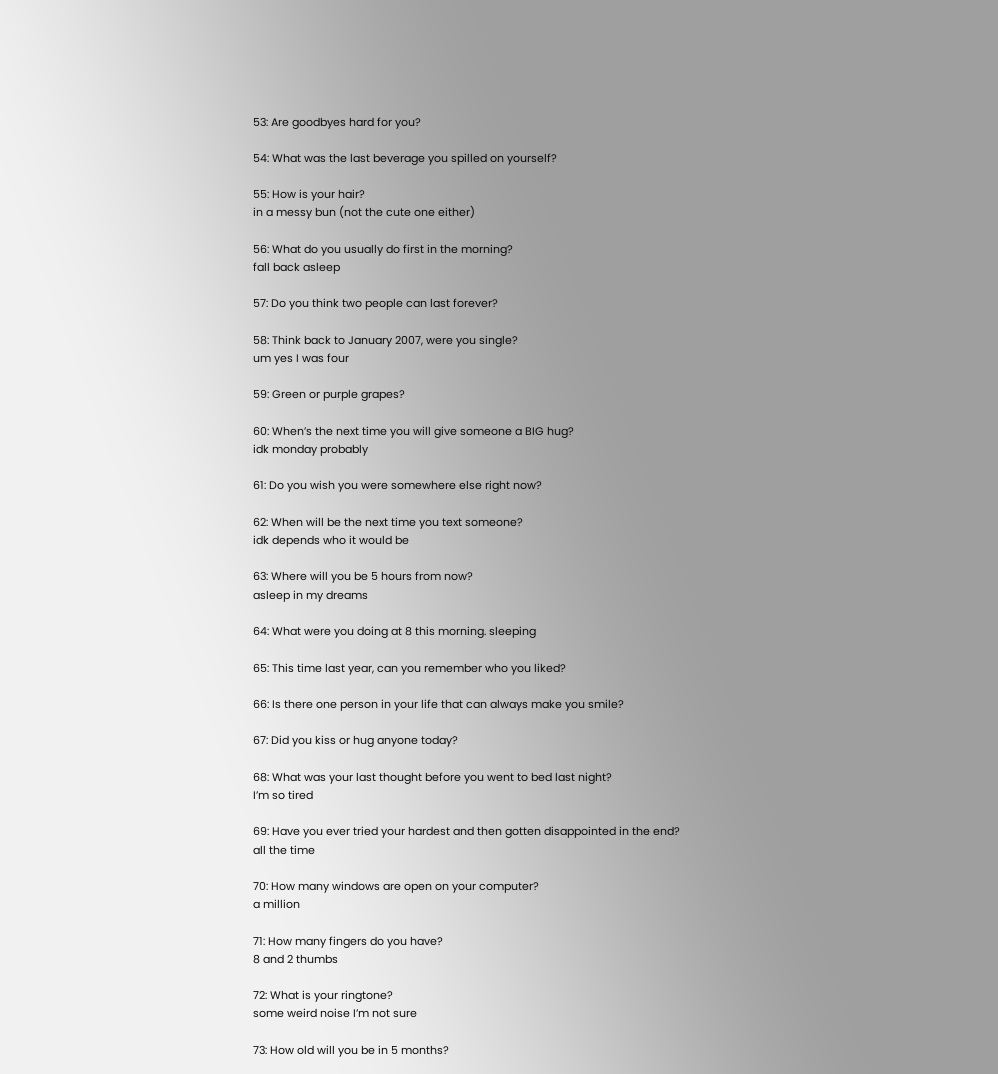53: Are goodbyes hard for you?

54: What was the last beverage you spilled on yourself?

55: How is your hair?
in a messy bun (not the cute one either)

56: What do you usually do first in the morning?
fall back asleep

57: Do you think two people can last forever?

58: Think back to January 2007, were you single?
um yes I was four

59: Green or purple grapes?

60: When’s the next time you will give someone a BIG hug?
idk monday probably

61: Do you wish you were somewhere else right now?

62: When will be the next time you text someone?
idk depends who it would be

63: Where will you be 5 hours from now?
asleep in my dreams

64: What were you doing at 8 this morning. sleeping

65: This time last year, can you remember who you liked?

66: Is there one person in your life that can always make you smile?

67: Did you kiss or hug anyone today?

68: What was your last thought before you went to bed last night?
I’m so tired

69: Have you ever tried your hardest and then gotten disappointed in the end?
all the time

70: How many windows are open on your computer?
a million

71: How many fingers do you have?
8 and 2 thumbs

72: What is your ringtone?
some weird noise I’m not sure

73: How old will you be in 5 months?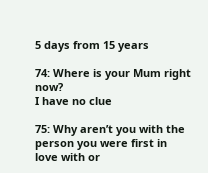5 days from 15 years

74: Where is your Mum right now?
I have no clue

75: Why aren’t you with the person you were first in love with or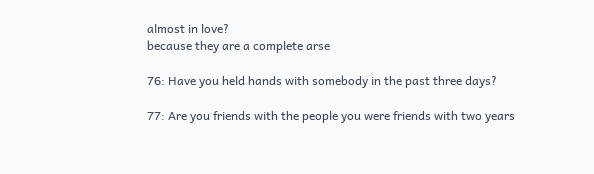almost in love?
because they are a complete arse

76: Have you held hands with somebody in the past three days?

77: Are you friends with the people you were friends with two years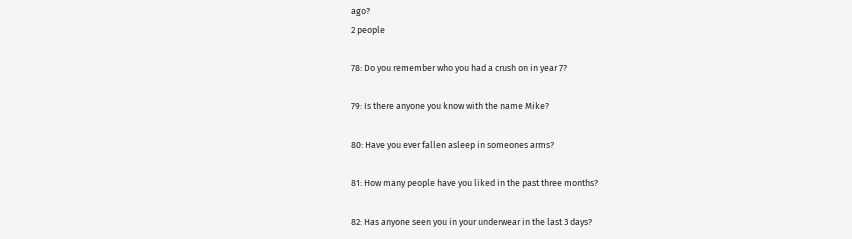ago?
2 people

78: Do you remember who you had a crush on in year 7?

79: Is there anyone you know with the name Mike?

80: Have you ever fallen asleep in someones arms?

81: How many people have you liked in the past three months?

82: Has anyone seen you in your underwear in the last 3 days?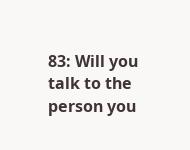83: Will you talk to the person you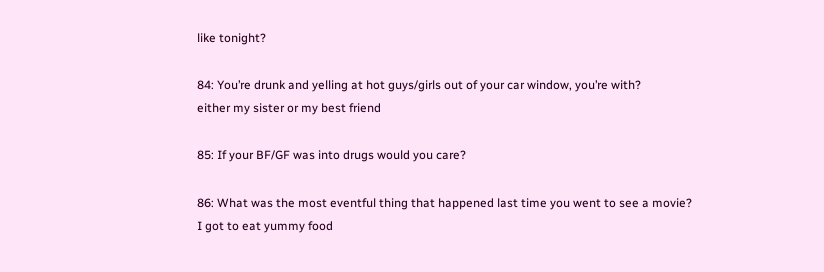like tonight?

84: You’re drunk and yelling at hot guys/girls out of your car window, you’re with?
either my sister or my best friend

85: If your BF/GF was into drugs would you care?

86: What was the most eventful thing that happened last time you went to see a movie?
I got to eat yummy food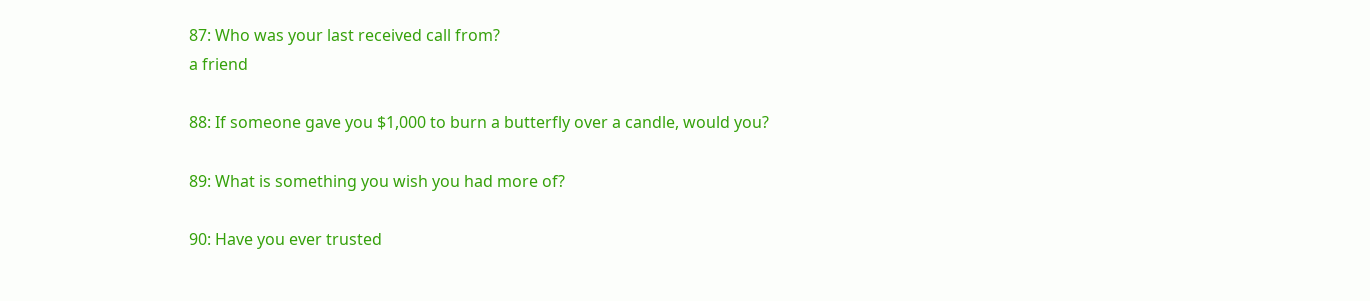87: Who was your last received call from?
a friend

88: If someone gave you $1,000 to burn a butterfly over a candle, would you?

89: What is something you wish you had more of?

90: Have you ever trusted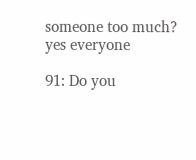someone too much?
yes everyone

91: Do you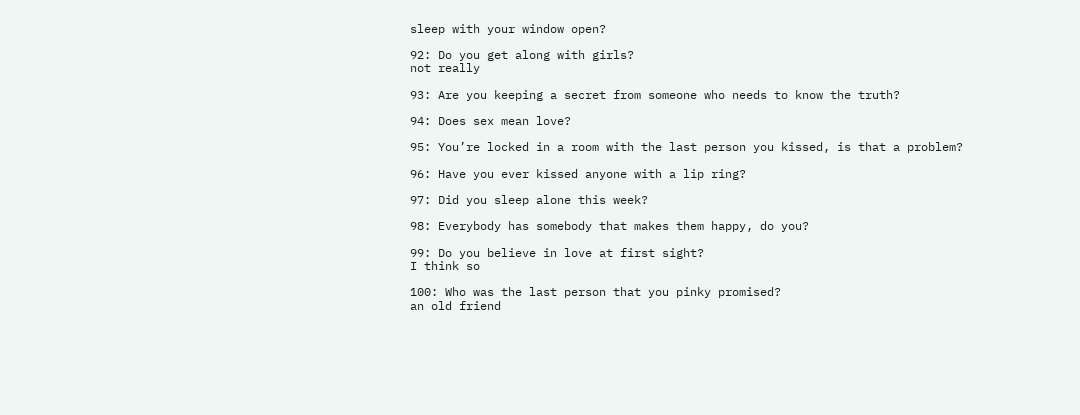sleep with your window open?

92: Do you get along with girls?
not really

93: Are you keeping a secret from someone who needs to know the truth?

94: Does sex mean love?

95: You’re locked in a room with the last person you kissed, is that a problem?

96: Have you ever kissed anyone with a lip ring?

97: Did you sleep alone this week?

98: Everybody has somebody that makes them happy, do you?

99: Do you believe in love at first sight?
I think so

100: Who was the last person that you pinky promised?
an old friend